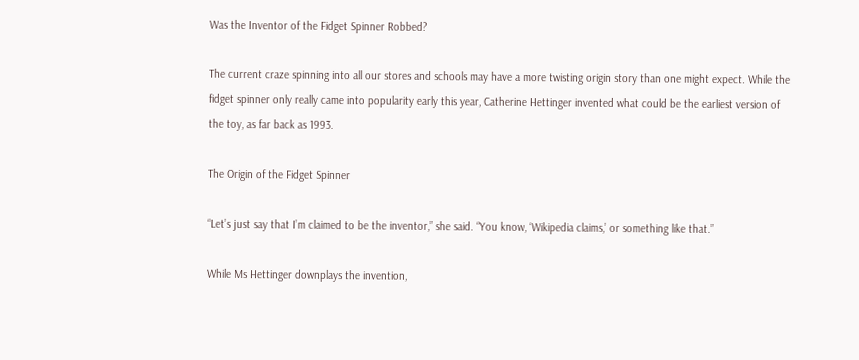Was the Inventor of the Fidget Spinner Robbed?

The current craze spinning into all our stores and schools may have a more twisting origin story than one might expect. While the fidget spinner only really came into popularity early this year, Catherine Hettinger invented what could be the earliest version of the toy, as far back as 1993.

The Origin of the Fidget Spinner

“Let’s just say that I’m claimed to be the inventor,” she said. “You know, ‘Wikipedia claims,’ or something like that.”

While Ms Hettinger downplays the invention,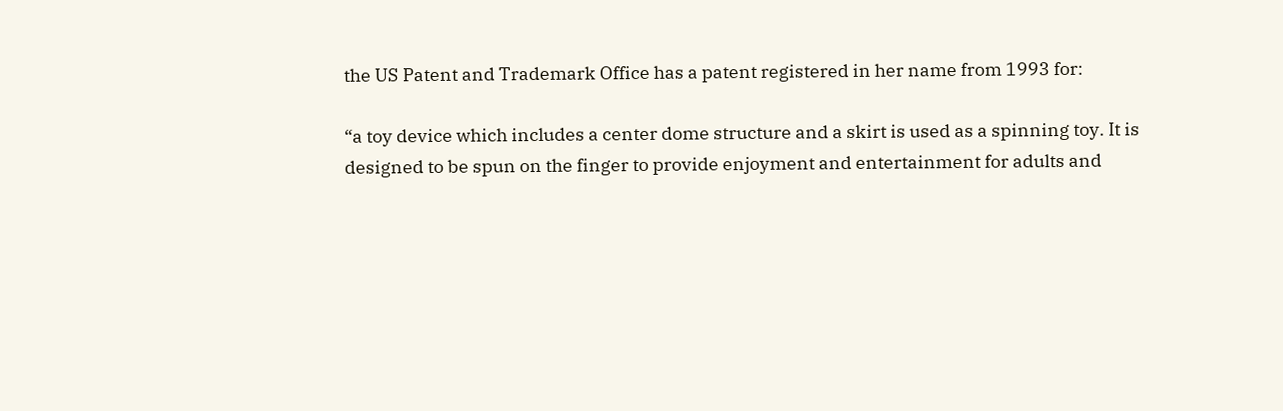the US Patent and Trademark Office has a patent registered in her name from 1993 for:

“a toy device which includes a center dome structure and a skirt is used as a spinning toy. It is
designed to be spun on the finger to provide enjoyment and entertainment for adults and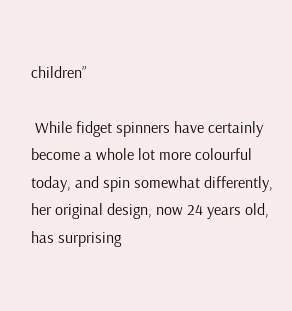children”

 While fidget spinners have certainly become a whole lot more colourful today, and spin somewhat differently, her original design, now 24 years old, has surprising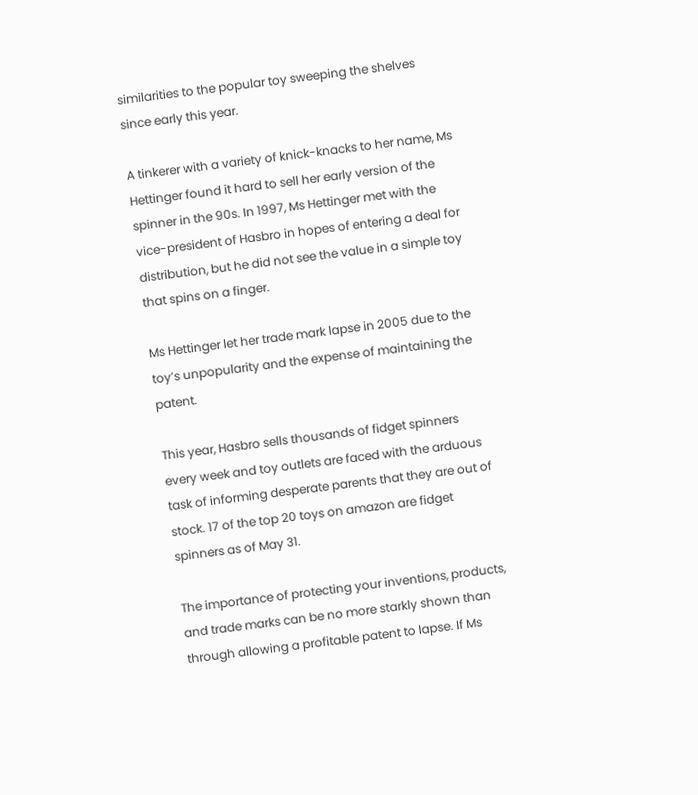similarities to the popular toy sweeping the shelves since early this year.

A tinkerer with a variety of knick-knacks to her name, Ms Hettinger found it hard to sell her early version of the spinner in the 90s. In 1997, Ms Hettinger met with the vice-president of Hasbro in hopes of entering a deal for distribution, but he did not see the value in a simple toy that spins on a finger.

Ms Hettinger let her trade mark lapse in 2005 due to the toy’s unpopularity and the expense of maintaining the patent.

This year, Hasbro sells thousands of fidget spinners every week and toy outlets are faced with the arduous task of informing desperate parents that they are out of stock. 17 of the top 20 toys on amazon are fidget spinners as of May 31.

The importance of protecting your inventions, products, and trade marks can be no more starkly shown than through allowing a profitable patent to lapse. If Ms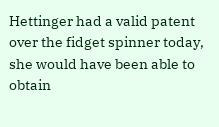Hettinger had a valid patent over the fidget spinner today, she would have been able to obtain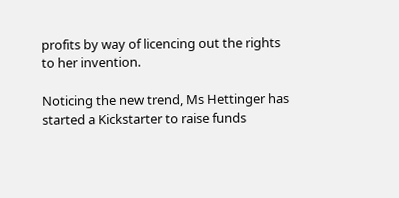profits by way of licencing out the rights to her invention.

Noticing the new trend, Ms Hettinger has started a Kickstarter to raise funds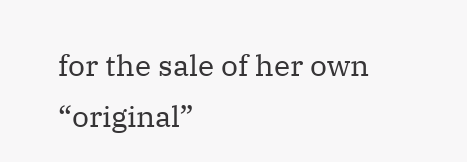for the sale of her own “original”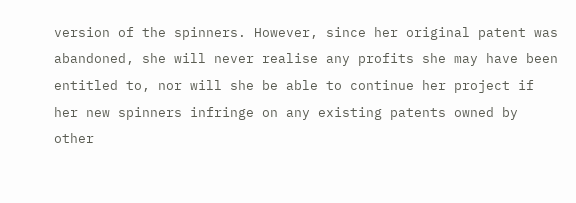version of the spinners. However, since her original patent was abandoned, she will never realise any profits she may have been entitled to, nor will she be able to continue her project if her new spinners infringe on any existing patents owned by other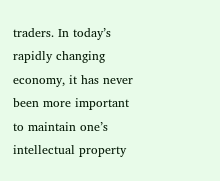traders. In today’s rapidly changing economy, it has never been more important to maintain one’s intellectual property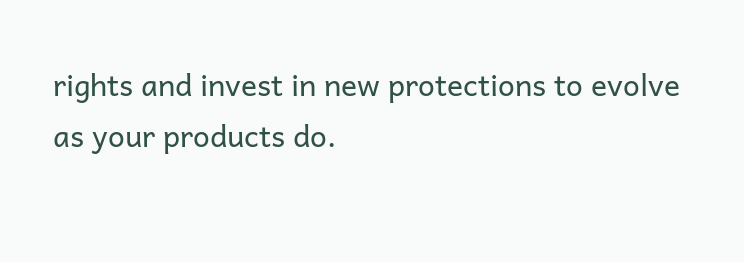rights and invest in new protections to evolve as your products do.